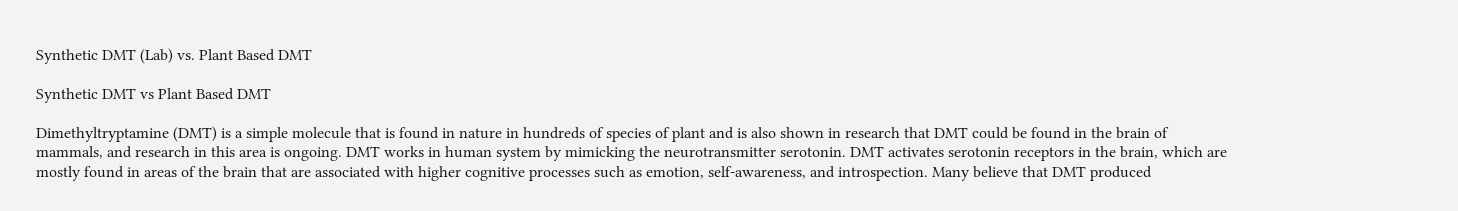Synthetic DMT (Lab) vs. Plant Based DMT

Synthetic DMT vs Plant Based DMT

Dimethyltryptamine (DMT) is a simple molecule that is found in nature in hundreds of species of plant and is also shown in research that DMT could be found in the brain of mammals, and research in this area is ongoing. DMT works in human system by mimicking the neurotransmitter serotonin. DMT activates serotonin receptors in the brain, which are mostly found in areas of the brain that are associated with higher cognitive processes such as emotion, self-awareness, and introspection. Many believe that DMT produced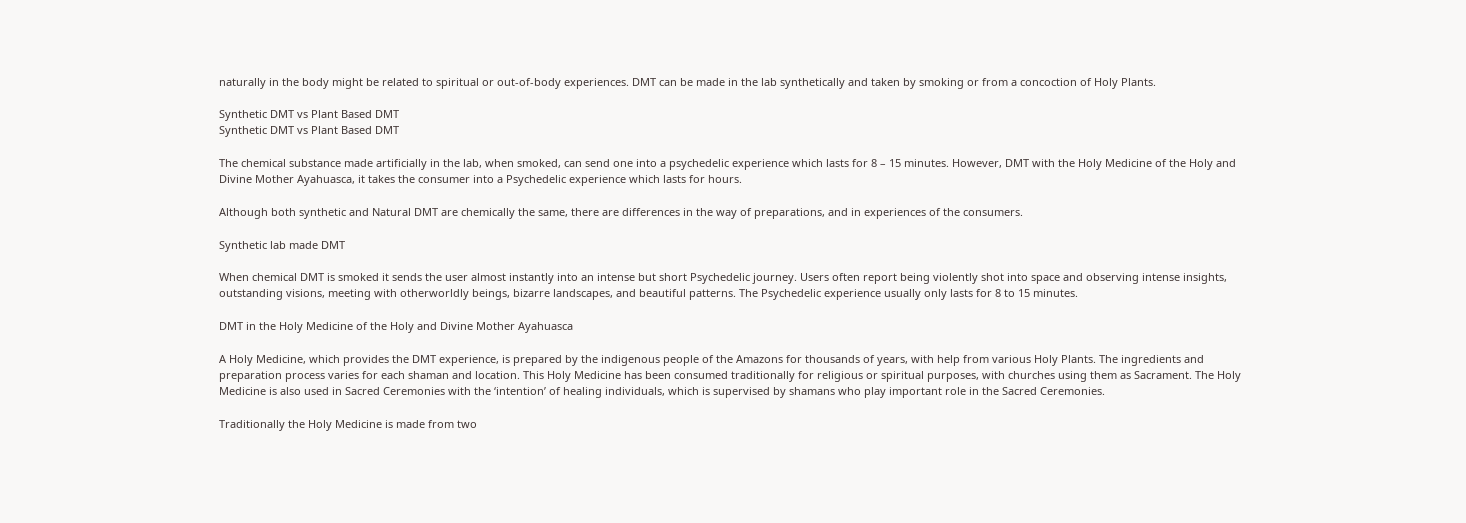naturally in the body might be related to spiritual or out-of-body experiences. DMT can be made in the lab synthetically and taken by smoking or from a concoction of Holy Plants.

Synthetic DMT vs Plant Based DMT
Synthetic DMT vs Plant Based DMT

The chemical substance made artificially in the lab, when smoked, can send one into a psychedelic experience which lasts for 8 – 15 minutes. However, DMT with the Holy Medicine of the Holy and Divine Mother Ayahuasca, it takes the consumer into a Psychedelic experience which lasts for hours.

Although both synthetic and Natural DMT are chemically the same, there are differences in the way of preparations, and in experiences of the consumers.

Synthetic lab made DMT

When chemical DMT is smoked it sends the user almost instantly into an intense but short Psychedelic journey. Users often report being violently shot into space and observing intense insights, outstanding visions, meeting with otherworldly beings, bizarre landscapes, and beautiful patterns. The Psychedelic experience usually only lasts for 8 to 15 minutes.

DMT in the Holy Medicine of the Holy and Divine Mother Ayahuasca

A Holy Medicine, which provides the DMT experience, is prepared by the indigenous people of the Amazons for thousands of years, with help from various Holy Plants. The ingredients and preparation process varies for each shaman and location. This Holy Medicine has been consumed traditionally for religious or spiritual purposes, with churches using them as Sacrament. The Holy Medicine is also used in Sacred Ceremonies with the ‘intention’ of healing individuals, which is supervised by shamans who play important role in the Sacred Ceremonies.

Traditionally the Holy Medicine is made from two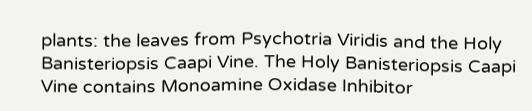plants: the leaves from Psychotria Viridis and the Holy Banisteriopsis Caapi Vine. The Holy Banisteriopsis Caapi Vine contains Monoamine Oxidase Inhibitor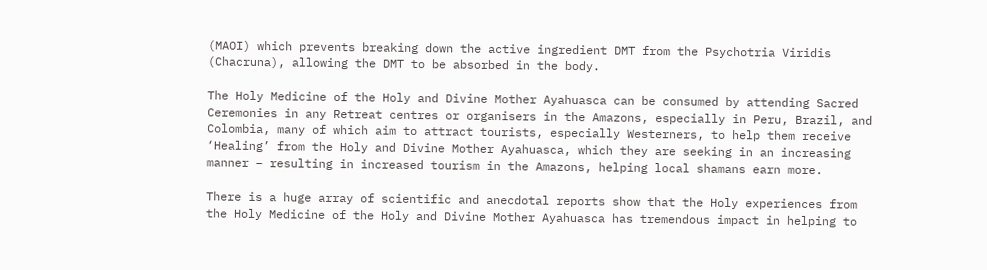(MAOI) which prevents breaking down the active ingredient DMT from the Psychotria Viridis (Chacruna), allowing the DMT to be absorbed in the body.

The Holy Medicine of the Holy and Divine Mother Ayahuasca can be consumed by attending Sacred Ceremonies in any Retreat centres or organisers in the Amazons, especially in Peru, Brazil, and Colombia, many of which aim to attract tourists, especially Westerners, to help them receive ‘Healing’ from the Holy and Divine Mother Ayahuasca, which they are seeking in an increasing manner – resulting in increased tourism in the Amazons, helping local shamans earn more.

There is a huge array of scientific and anecdotal reports show that the Holy experiences from the Holy Medicine of the Holy and Divine Mother Ayahuasca has tremendous impact in helping to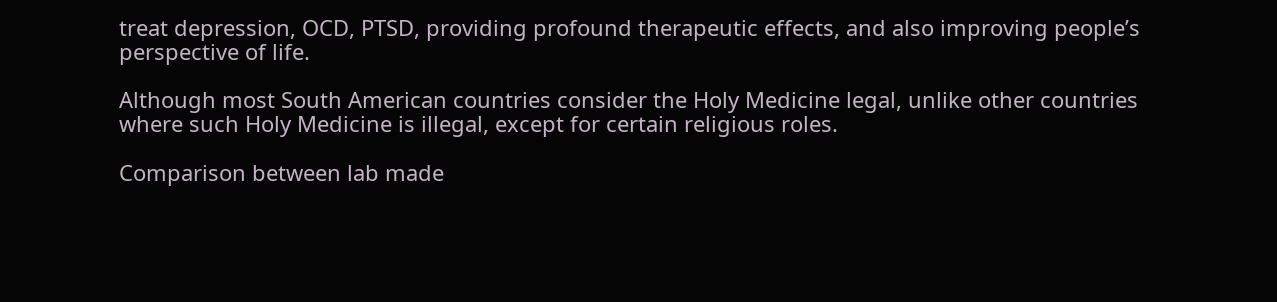treat depression, OCD, PTSD, providing profound therapeutic effects, and also improving people’s perspective of life.

Although most South American countries consider the Holy Medicine legal, unlike other countries where such Holy Medicine is illegal, except for certain religious roles.

Comparison between lab made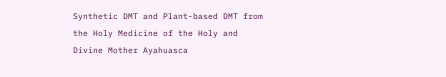Synthetic DMT and Plant-based DMT from the Holy Medicine of the Holy and Divine Mother Ayahuasca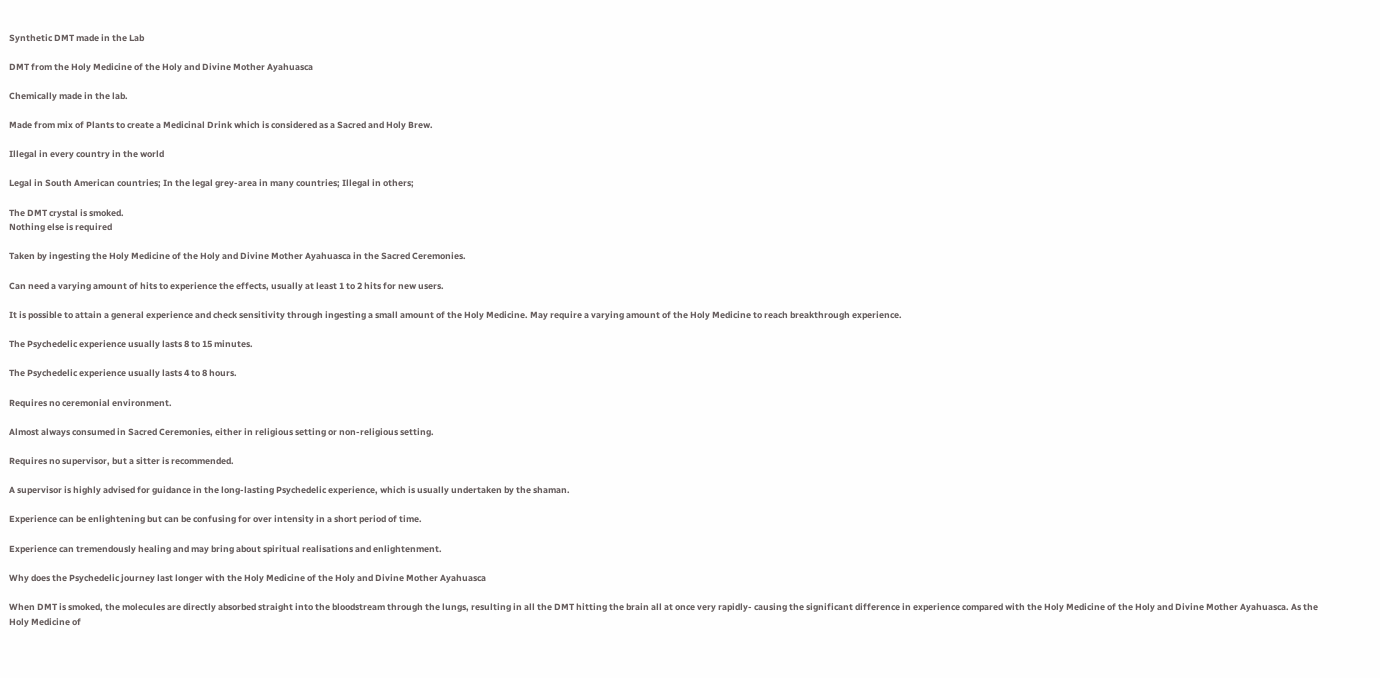Synthetic DMT made in the Lab

DMT from the Holy Medicine of the Holy and Divine Mother Ayahuasca

Chemically made in the lab.

Made from mix of Plants to create a Medicinal Drink which is considered as a Sacred and Holy Brew.

Illegal in every country in the world

Legal in South American countries; In the legal grey-area in many countries; Illegal in others;

The DMT crystal is smoked.
Nothing else is required

Taken by ingesting the Holy Medicine of the Holy and Divine Mother Ayahuasca in the Sacred Ceremonies.

Can need a varying amount of hits to experience the effects, usually at least 1 to 2 hits for new users.

It is possible to attain a general experience and check sensitivity through ingesting a small amount of the Holy Medicine. May require a varying amount of the Holy Medicine to reach breakthrough experience.

The Psychedelic experience usually lasts 8 to 15 minutes.

The Psychedelic experience usually lasts 4 to 8 hours.

Requires no ceremonial environment.

Almost always consumed in Sacred Ceremonies, either in religious setting or non-religious setting.

Requires no supervisor, but a sitter is recommended.

A supervisor is highly advised for guidance in the long-lasting Psychedelic experience, which is usually undertaken by the shaman.

Experience can be enlightening but can be confusing for over intensity in a short period of time.

Experience can tremendously healing and may bring about spiritual realisations and enlightenment.

Why does the Psychedelic journey last longer with the Holy Medicine of the Holy and Divine Mother Ayahuasca

When DMT is smoked, the molecules are directly absorbed straight into the bloodstream through the lungs, resulting in all the DMT hitting the brain all at once very rapidly- causing the significant difference in experience compared with the Holy Medicine of the Holy and Divine Mother Ayahuasca. As the Holy Medicine of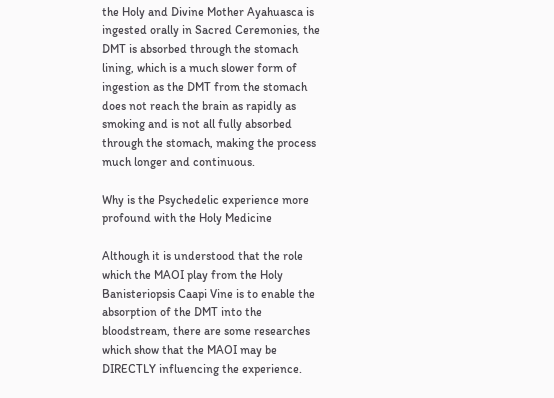the Holy and Divine Mother Ayahuasca is ingested orally in Sacred Ceremonies, the DMT is absorbed through the stomach lining, which is a much slower form of ingestion as the DMT from the stomach does not reach the brain as rapidly as smoking and is not all fully absorbed through the stomach, making the process much longer and continuous.

Why is the Psychedelic experience more profound with the Holy Medicine

Although it is understood that the role which the MAOI play from the Holy Banisteriopsis Caapi Vine is to enable the absorption of the DMT into the bloodstream, there are some researches which show that the MAOI may be DIRECTLY influencing the experience.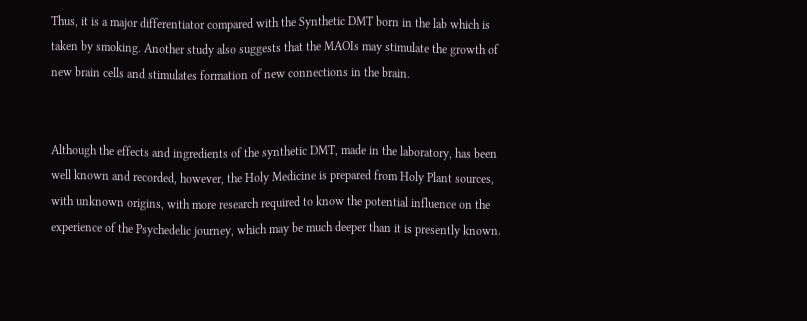Thus, it is a major differentiator compared with the Synthetic DMT born in the lab which is taken by smoking. Another study also suggests that the MAOIs may stimulate the growth of new brain cells and stimulates formation of new connections in the brain.


Although the effects and ingredients of the synthetic DMT, made in the laboratory, has been well known and recorded, however, the Holy Medicine is prepared from Holy Plant sources, with unknown origins, with more research required to know the potential influence on the experience of the Psychedelic journey, which may be much deeper than it is presently known.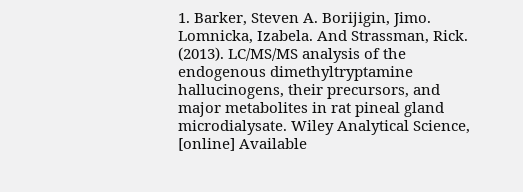1. Barker, Steven A. Borijigin, Jimo. Lomnicka, Izabela. And Strassman, Rick. (2013). LC/MS/MS analysis of the endogenous dimethyltryptamine hallucinogens, their precursors, and major metabolites in rat pineal gland microdialysate. Wiley Analytical Science, [online] Available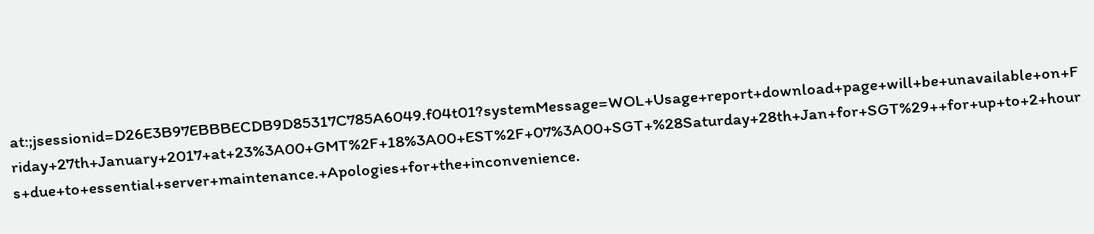at:;jsessionid=D26E3B97EBBBECDB9D85317C785A6049.f04t01?systemMessage=WOL+Usage+report+download+page+will+be+unavailable+on+Friday+27th+January+2017+at+23%3A00+GMT%2F+18%3A00+EST%2F+07%3A00+SGT+%28Saturday+28th+Jan+for+SGT%29++for+up+to+2+hours+due+to+essential+server+maintenance.+Apologies+for+the+inconvenience.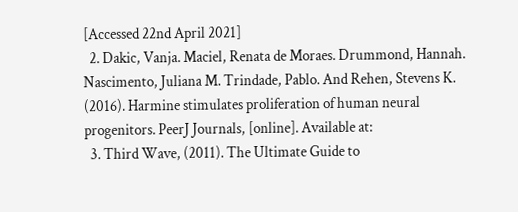[Accessed 22nd April 2021]
  2. Dakic, Vanja. Maciel, Renata de Moraes. Drummond, Hannah. Nascimento, Juliana M. Trindade, Pablo. And Rehen, Stevens K. (2016). Harmine stimulates proliferation of human neural progenitors. PeerJ Journals, [online]. Available at:
  3. Third Wave, (2011). The Ultimate Guide to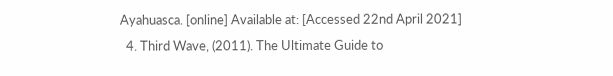Ayahuasca. [online] Available at: [Accessed 22nd April 2021]
  4. Third Wave, (2011). The Ultimate Guide to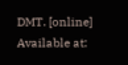DMT. [online] Available at: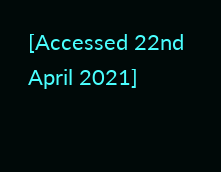[Accessed 22nd April 2021]